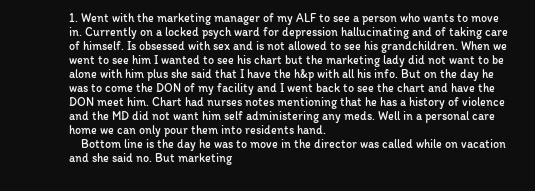1. Went with the marketing manager of my ALF to see a person who wants to move in. Currently on a locked psych ward for depression hallucinating and of taking care of himself. Is obsessed with sex and is not allowed to see his grandchildren. When we went to see him I wanted to see his chart but the marketing lady did not want to be alone with him plus she said that I have the h&p with all his info. But on the day he was to come the DON of my facility and I went back to see the chart and have the DON meet him. Chart had nurses notes mentioning that he has a history of violence and the MD did not want him self administering any meds. Well in a personal care home we can only pour them into residents hand.
    Bottom line is the day he was to move in the director was called while on vacation and she said no. But marketing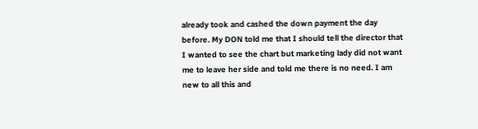already took and cashed the down payment the day before. My DON told me that I should tell the director that I wanted to see the chart but marketing lady did not want me to leave her side and told me there is no need. I am new to all this and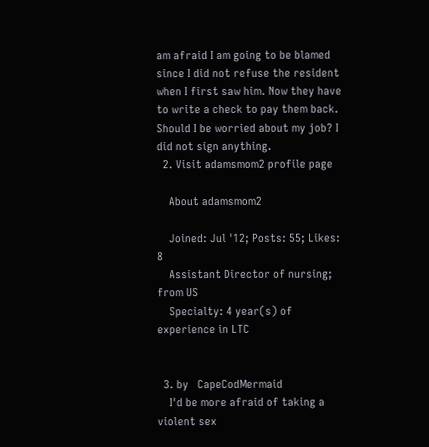am afraid I am going to be blamed since I did not refuse the resident when I first saw him. Now they have to write a check to pay them back. Should I be worried about my job? I did not sign anything.
  2. Visit adamsmom2 profile page

    About adamsmom2

    Joined: Jul '12; Posts: 55; Likes: 8
    Assistant Director of nursing; from US
    Specialty: 4 year(s) of experience in LTC


  3. by   CapeCodMermaid
    I'd be more afraid of taking a violent sex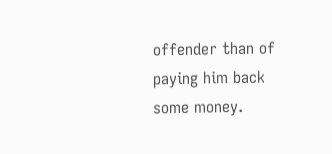offender than of paying him back some money.